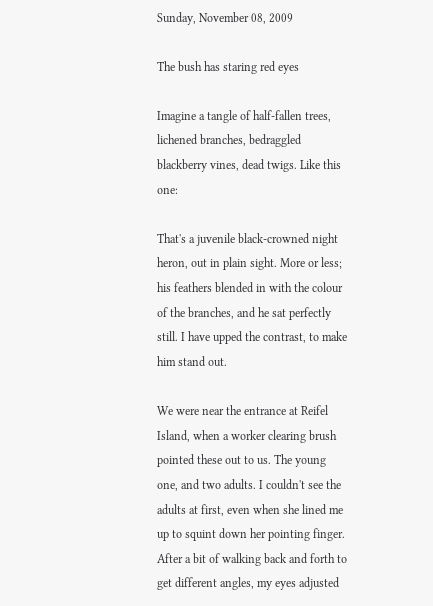Sunday, November 08, 2009

The bush has staring red eyes

Imagine a tangle of half-fallen trees, lichened branches, bedraggled blackberry vines, dead twigs. Like this one:

That's a juvenile black-crowned night heron, out in plain sight. More or less; his feathers blended in with the colour of the branches, and he sat perfectly still. I have upped the contrast, to make him stand out.

We were near the entrance at Reifel Island, when a worker clearing brush pointed these out to us. The young one, and two adults. I couldn't see the adults at first, even when she lined me up to squint down her pointing finger. After a bit of walking back and forth to get different angles, my eyes adjusted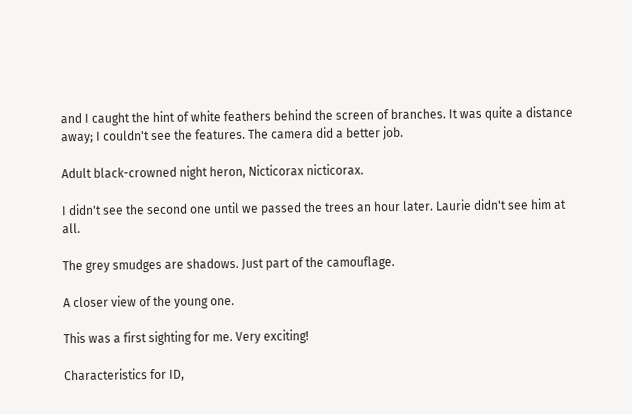and I caught the hint of white feathers behind the screen of branches. It was quite a distance away; I couldn't see the features. The camera did a better job.

Adult black-crowned night heron, Nicticorax nicticorax.

I didn't see the second one until we passed the trees an hour later. Laurie didn't see him at all.

The grey smudges are shadows. Just part of the camouflage.

A closer view of the young one.

This was a first sighting for me. Very exciting!

Characteristics for ID,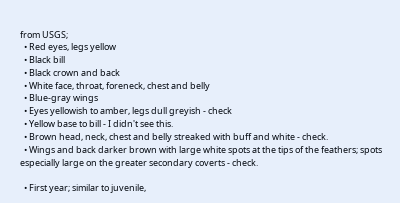from USGS;
  • Red eyes, legs yellow
  • Black bill
  • Black crown and back
  • White face, throat, foreneck, chest and belly
  • Blue-gray wings
  • Eyes yellowish to amber, legs dull greyish - check
  • Yellow base to bill - I didn't see this.
  • Brown head, neck, chest and belly streaked with buff and white - check.
  • Wings and back darker brown with large white spots at the tips of the feathers; spots especially large on the greater secondary coverts - check.

  • First year; similar to juvenile,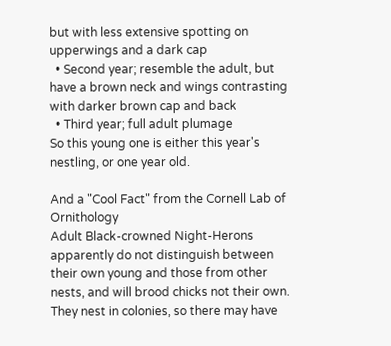but with less extensive spotting on upperwings and a dark cap
  • Second year; resemble the adult, but have a brown neck and wings contrasting with darker brown cap and back
  • Third year; full adult plumage
So this young one is either this year's nestling, or one year old.

And a "Cool Fact" from the Cornell Lab of Ornithology
Adult Black-crowned Night-Herons apparently do not distinguish between their own young and those from other nests, and will brood chicks not their own.
They nest in colonies, so there may have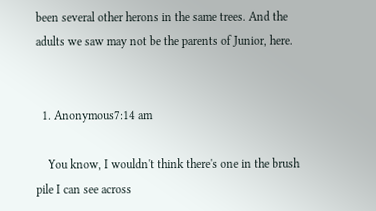been several other herons in the same trees. And the adults we saw may not be the parents of Junior, here.


  1. Anonymous7:14 am

    You know, I wouldn't think there's one in the brush pile I can see across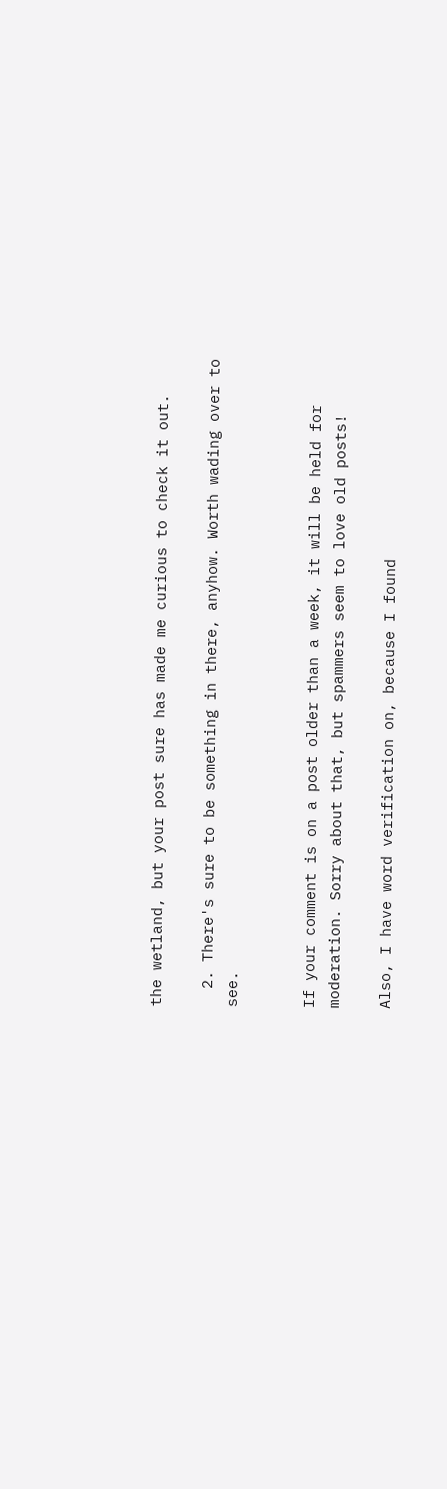the wetland, but your post sure has made me curious to check it out.

  2. There's sure to be something in there, anyhow. Worth wading over to see.


If your comment is on a post older than a week, it will be held for moderation. Sorry about that, but spammers seem to love old posts!

Also, I have word verification on, because I found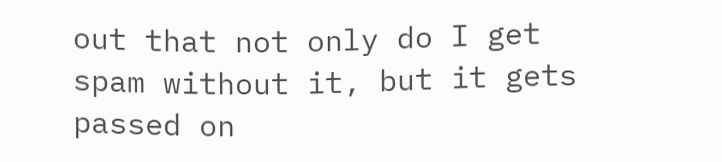out that not only do I get spam without it, but it gets passed on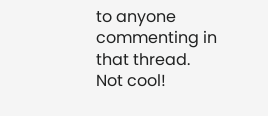to anyone commenting in that thread. Not cool!